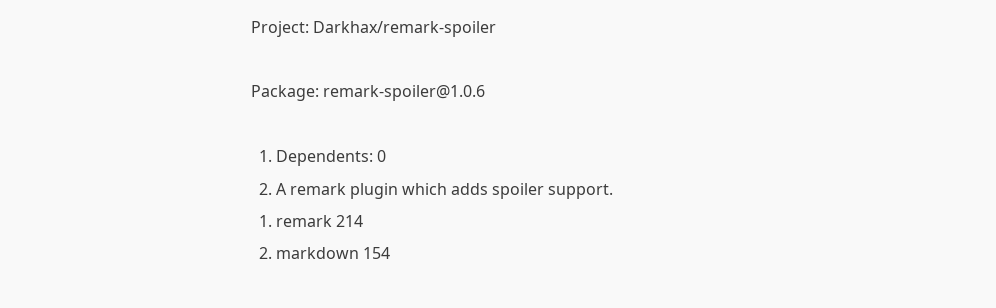Project: Darkhax/remark-spoiler

Package: remark-spoiler@1.0.6

  1. Dependents: 0
  2. A remark plugin which adds spoiler support.
  1. remark 214
  2. markdown 154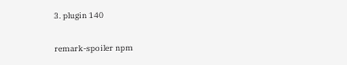3. plugin 140

remark-spoiler npm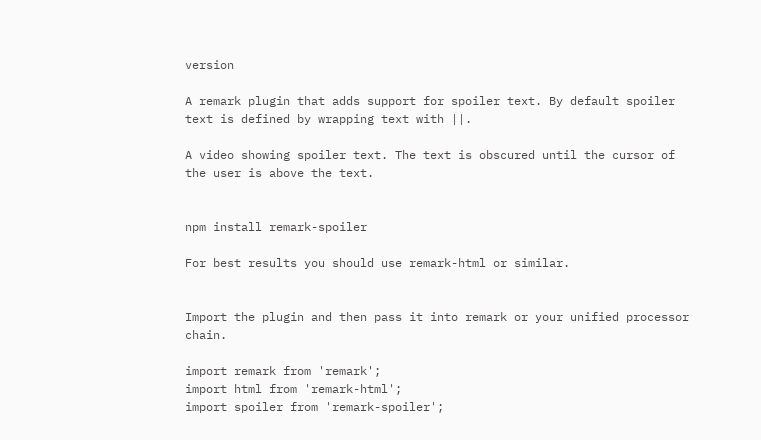version

A remark plugin that adds support for spoiler text. By default spoiler text is defined by wrapping text with ||.

A video showing spoiler text. The text is obscured until the cursor of the user is above the text.


npm install remark-spoiler

For best results you should use remark-html or similar.


Import the plugin and then pass it into remark or your unified processor chain.

import remark from 'remark';
import html from 'remark-html';
import spoiler from 'remark-spoiler';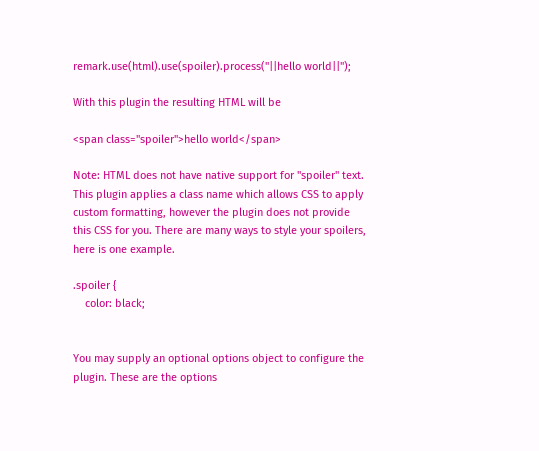remark.use(html).use(spoiler).process("||hello world||");

With this plugin the resulting HTML will be

<span class="spoiler">hello world</span>

Note: HTML does not have native support for "spoiler" text. This plugin applies a class name which allows CSS to apply custom formatting, however the plugin does not provide this CSS for you. There are many ways to style your spoilers, here is one example.

.spoiler {
    color: black;


You may supply an optional options object to configure the plugin. These are the options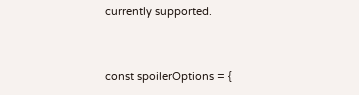currently supported.


const spoilerOptions = {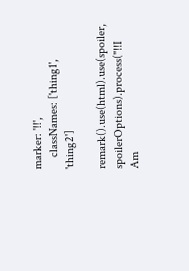marker: '!!',
    classNames: ['thing1', 'thing2']

remark().use(html).use(spoiler, spoilerOptions).process("!!I Am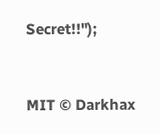Secret!!");


MIT © Darkhax